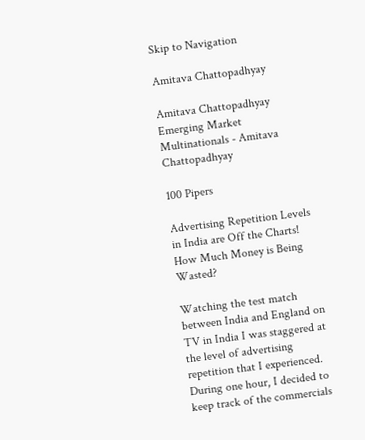Skip to Navigation

Amitava Chattopadhyay

Amitava Chattopadhyay
Emerging Market Multinationals - Amitava Chattopadhyay

100 Pipers

Advertising Repetition Levels in India are Off the Charts! How Much Money is Being Wasted?

Watching the test match between India and England on TV in India I was staggered at the level of advertising repetition that I experienced. During one hour, I decided to keep track of the commercials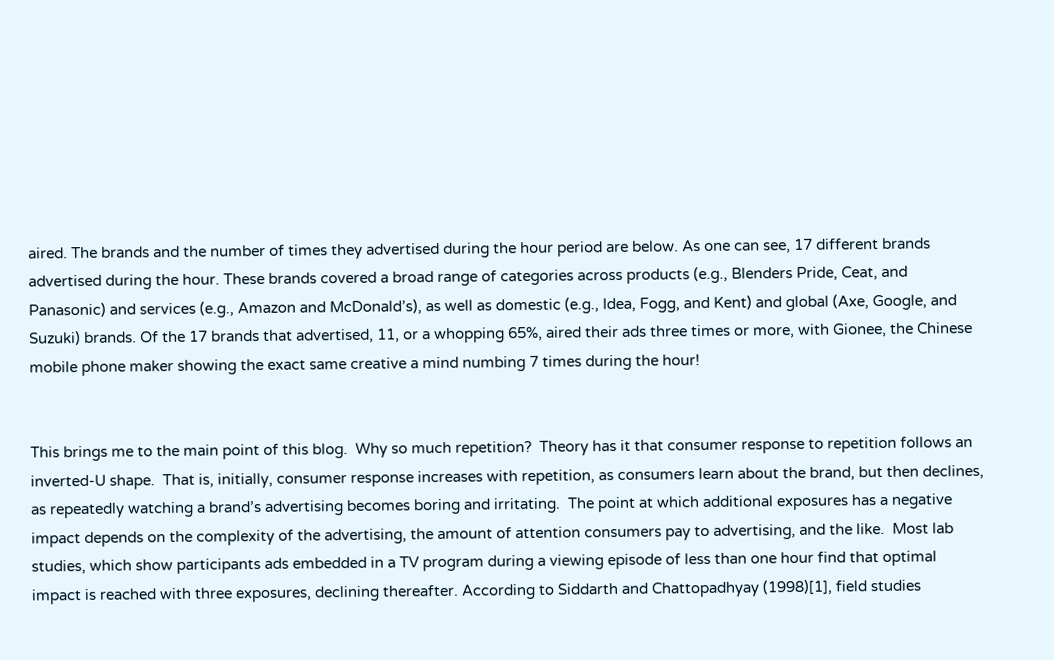aired. The brands and the number of times they advertised during the hour period are below. As one can see, 17 different brands advertised during the hour. These brands covered a broad range of categories across products (e.g., Blenders Pride, Ceat, and Panasonic) and services (e.g., Amazon and McDonald’s), as well as domestic (e.g., Idea, Fogg, and Kent) and global (Axe, Google, and Suzuki) brands. Of the 17 brands that advertised, 11, or a whopping 65%, aired their ads three times or more, with Gionee, the Chinese mobile phone maker showing the exact same creative a mind numbing 7 times during the hour!


This brings me to the main point of this blog.  Why so much repetition?  Theory has it that consumer response to repetition follows an inverted-U shape.  That is, initially, consumer response increases with repetition, as consumers learn about the brand, but then declines, as repeatedly watching a brand’s advertising becomes boring and irritating.  The point at which additional exposures has a negative impact depends on the complexity of the advertising, the amount of attention consumers pay to advertising, and the like.  Most lab studies, which show participants ads embedded in a TV program during a viewing episode of less than one hour find that optimal impact is reached with three exposures, declining thereafter. According to Siddarth and Chattopadhyay (1998)[1], field studies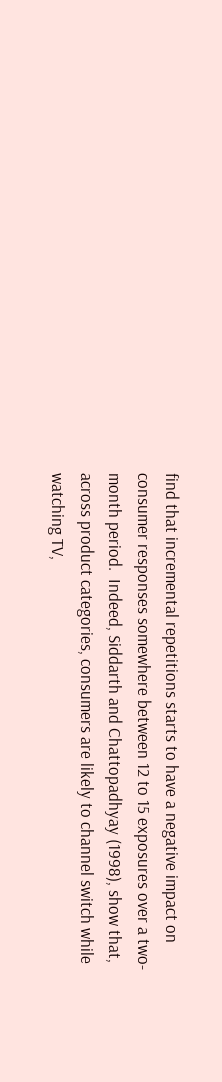find that incremental repetitions starts to have a negative impact on consumer responses somewhere between 12 to 15 exposures over a two-month period.  Indeed, Siddarth and Chattopadhyay (1998), show that, across product categories, consumers are likely to channel switch while watching TV,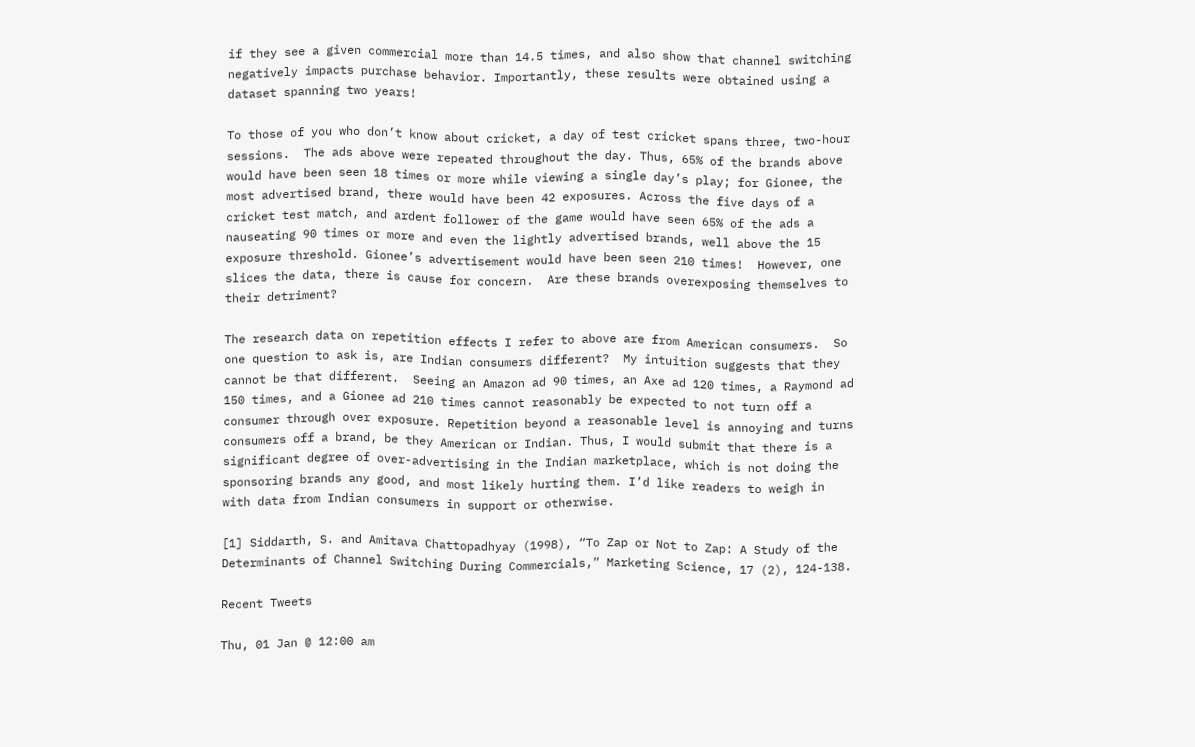if they see a given commercial more than 14.5 times, and also show that channel switching negatively impacts purchase behavior. Importantly, these results were obtained using a dataset spanning two years!

To those of you who don’t know about cricket, a day of test cricket spans three, two-hour sessions.  The ads above were repeated throughout the day. Thus, 65% of the brands above would have been seen 18 times or more while viewing a single day’s play; for Gionee, the most advertised brand, there would have been 42 exposures. Across the five days of a cricket test match, and ardent follower of the game would have seen 65% of the ads a nauseating 90 times or more and even the lightly advertised brands, well above the 15 exposure threshold. Gionee’s advertisement would have been seen 210 times!  However, one slices the data, there is cause for concern.  Are these brands overexposing themselves to their detriment?

The research data on repetition effects I refer to above are from American consumers.  So one question to ask is, are Indian consumers different?  My intuition suggests that they cannot be that different.  Seeing an Amazon ad 90 times, an Axe ad 120 times, a Raymond ad 150 times, and a Gionee ad 210 times cannot reasonably be expected to not turn off a consumer through over exposure. Repetition beyond a reasonable level is annoying and turns consumers off a brand, be they American or Indian. Thus, I would submit that there is a significant degree of over-advertising in the Indian marketplace, which is not doing the sponsoring brands any good, and most likely hurting them. I’d like readers to weigh in with data from Indian consumers in support or otherwise.

[1] Siddarth, S. and Amitava Chattopadhyay (1998), “To Zap or Not to Zap: A Study of the Determinants of Channel Switching During Commercials,” Marketing Science, 17 (2), 124-138.

Recent Tweets

Thu, 01 Jan @ 12:00 am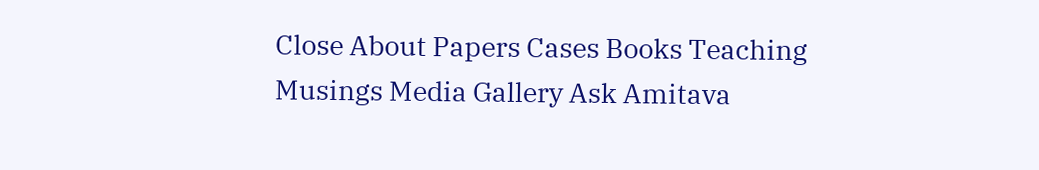Close About Papers Cases Books Teaching Musings Media Gallery Ask Amitava